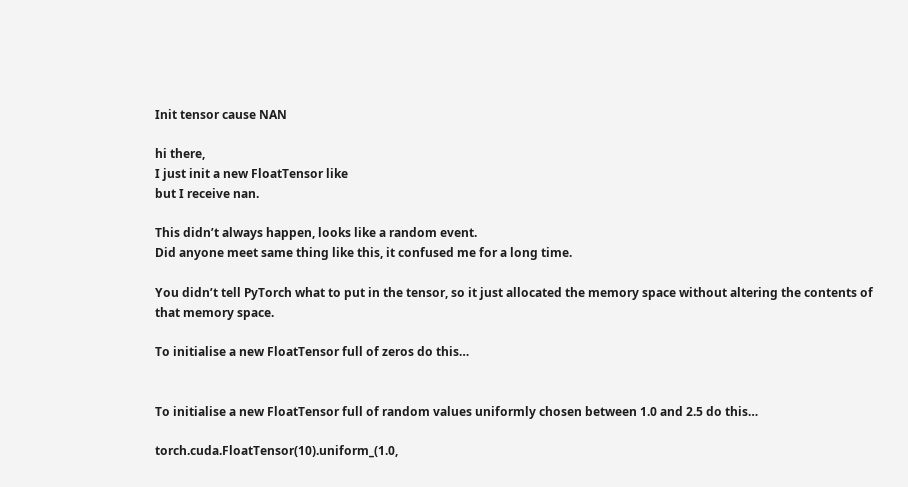Init tensor cause NAN

hi there,
I just init a new FloatTensor like
but I receive nan.

This didn’t always happen, looks like a random event.
Did anyone meet same thing like this, it confused me for a long time.

You didn’t tell PyTorch what to put in the tensor, so it just allocated the memory space without altering the contents of that memory space.

To initialise a new FloatTensor full of zeros do this…


To initialise a new FloatTensor full of random values uniformly chosen between 1.0 and 2.5 do this…

torch.cuda.FloatTensor(10).uniform_(1.0,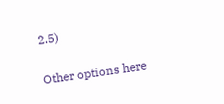2.5)

Other options here